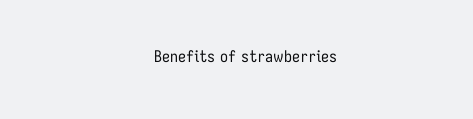Benefits of strawberries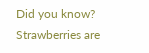Did you know? Strawberries are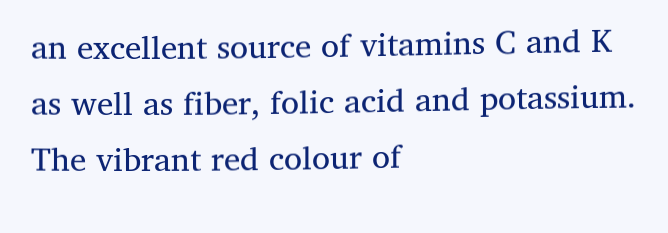an excellent source of vitamins C and K as well as fiber, folic acid and potassium. The vibrant red colour of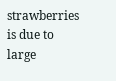strawberries is due to large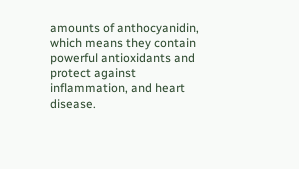amounts of anthocyanidin, which means they contain powerful antioxidants and protect against inflammation, and heart disease.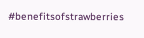#benefitsofstrawberries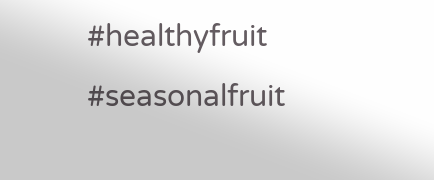#healthyfruit #seasonalfruit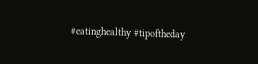#eatinghealthy #tipoftheday